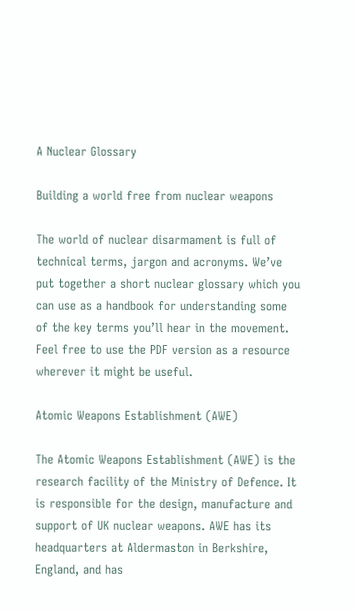A Nuclear Glossary

Building a world free from nuclear weapons

The world of nuclear disarmament is full of technical terms, jargon and acronyms. We’ve put together a short nuclear glossary which you can use as a handbook for understanding some of the key terms you’ll hear in the movement. Feel free to use the PDF version as a resource wherever it might be useful.

Atomic Weapons Establishment (AWE)

The Atomic Weapons Establishment (AWE) is the research facility of the Ministry of Defence. It is responsible for the design, manufacture and support of UK nuclear weapons. AWE has its headquarters at Aldermaston in Berkshire, England, and has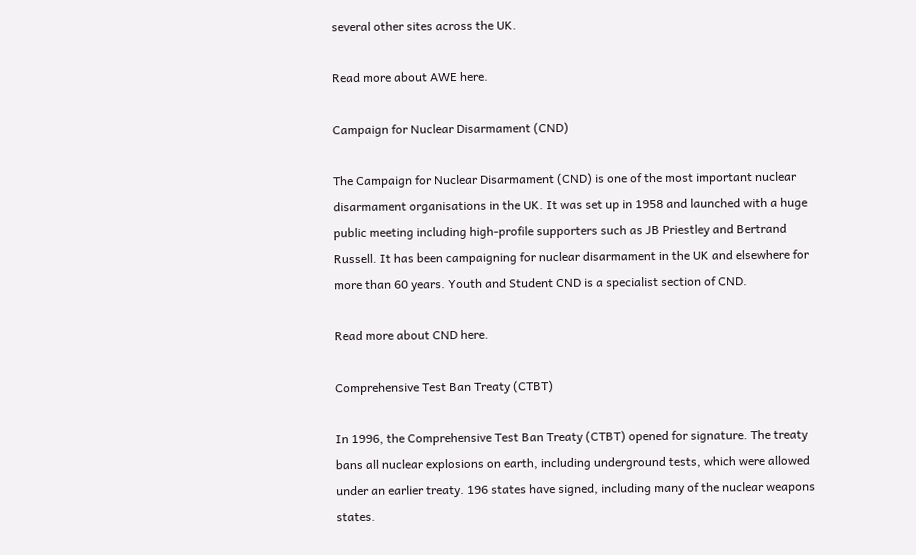several other sites across the UK.

Read more about AWE here.

Campaign for Nuclear Disarmament (CND)

The Campaign for Nuclear Disarmament (CND) is one of the most important nuclear disarmament organisations in the UK. It was set up in 1958 and launched with a huge public meeting including high-profile supporters such as JB Priestley and Bertrand Russell. It has been campaigning for nuclear disarmament in the UK and elsewhere for more than 60 years. Youth and Student CND is a specialist section of CND.

Read more about CND here.

Comprehensive Test Ban Treaty (CTBT)

In 1996, the Comprehensive Test Ban Treaty (CTBT) opened for signature. The treaty bans all nuclear explosions on earth, including underground tests, which were allowed under an earlier treaty. 196 states have signed, including many of the nuclear weapons states.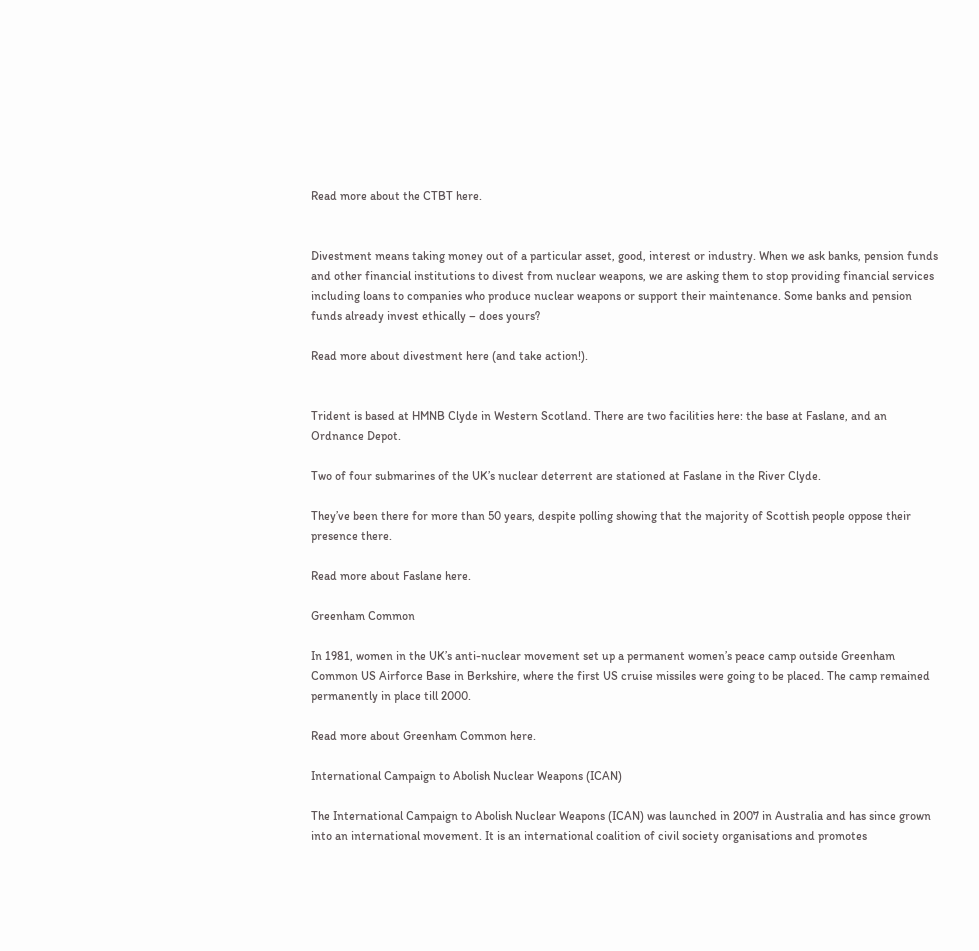Read more about the CTBT here.


Divestment means taking money out of a particular asset, good, interest or industry. When we ask banks, pension funds and other financial institutions to divest from nuclear weapons, we are asking them to stop providing financial services including loans to companies who produce nuclear weapons or support their maintenance. Some banks and pension funds already invest ethically – does yours?

Read more about divestment here (and take action!).


Trident is based at HMNB Clyde in Western Scotland. There are two facilities here: the base at Faslane, and an Ordnance Depot.

Two of four submarines of the UK’s nuclear deterrent are stationed at Faslane in the River Clyde.

They’ve been there for more than 50 years, despite polling showing that the majority of Scottish people oppose their presence there.

Read more about Faslane here.

Greenham Common

In 1981, women in the UK’s anti-nuclear movement set up a permanent women’s peace camp outside Greenham Common US Airforce Base in Berkshire, where the first US cruise missiles were going to be placed. The camp remained permanently in place till 2000.

Read more about Greenham Common here.

International Campaign to Abolish Nuclear Weapons (ICAN)

The International Campaign to Abolish Nuclear Weapons (ICAN) was launched in 2007 in Australia and has since grown into an international movement. It is an international coalition of civil society organisations and promotes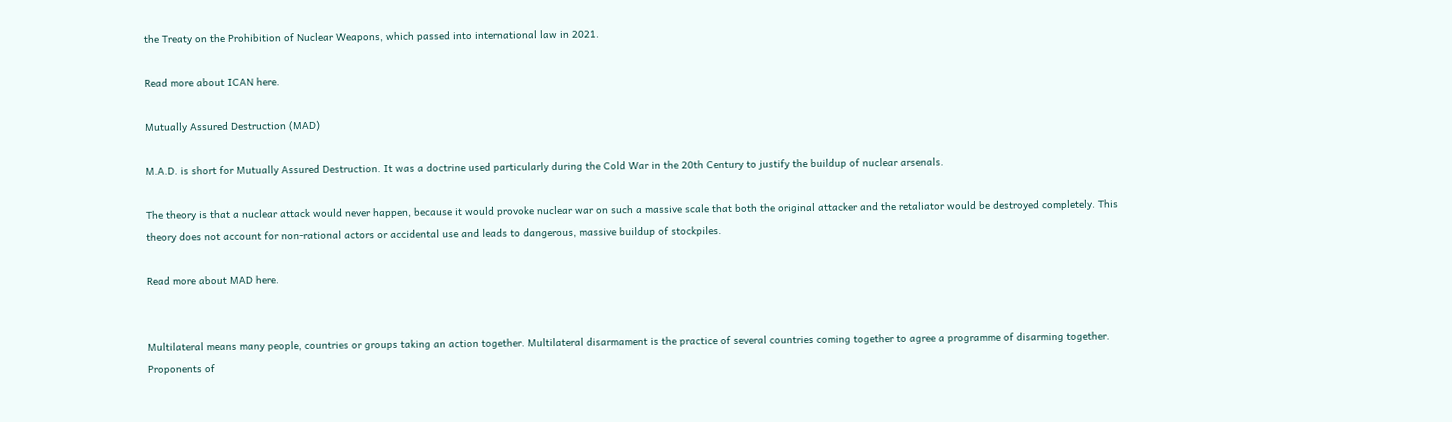the Treaty on the Prohibition of Nuclear Weapons, which passed into international law in 2021.

Read more about ICAN here.

Mutually Assured Destruction (MAD)

M.A.D. is short for Mutually Assured Destruction. It was a doctrine used particularly during the Cold War in the 20th Century to justify the buildup of nuclear arsenals.

The theory is that a nuclear attack would never happen, because it would provoke nuclear war on such a massive scale that both the original attacker and the retaliator would be destroyed completely. This theory does not account for non-rational actors or accidental use and leads to dangerous, massive buildup of stockpiles.

Read more about MAD here.


Multilateral means many people, countries or groups taking an action together. Multilateral disarmament is the practice of several countries coming together to agree a programme of disarming together. Proponents of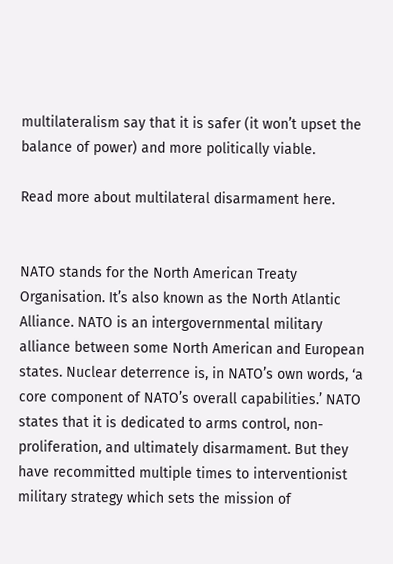multilateralism say that it is safer (it won’t upset the balance of power) and more politically viable.

Read more about multilateral disarmament here.


NATO stands for the North American Treaty Organisation. It’s also known as the North Atlantic Alliance. NATO is an intergovernmental military alliance between some North American and European states. Nuclear deterrence is, in NATO’s own words, ‘a core component of NATO’s overall capabilities.’ NATO states that it is dedicated to arms control, non-proliferation, and ultimately disarmament. But they have recommitted multiple times to interventionist military strategy which sets the mission of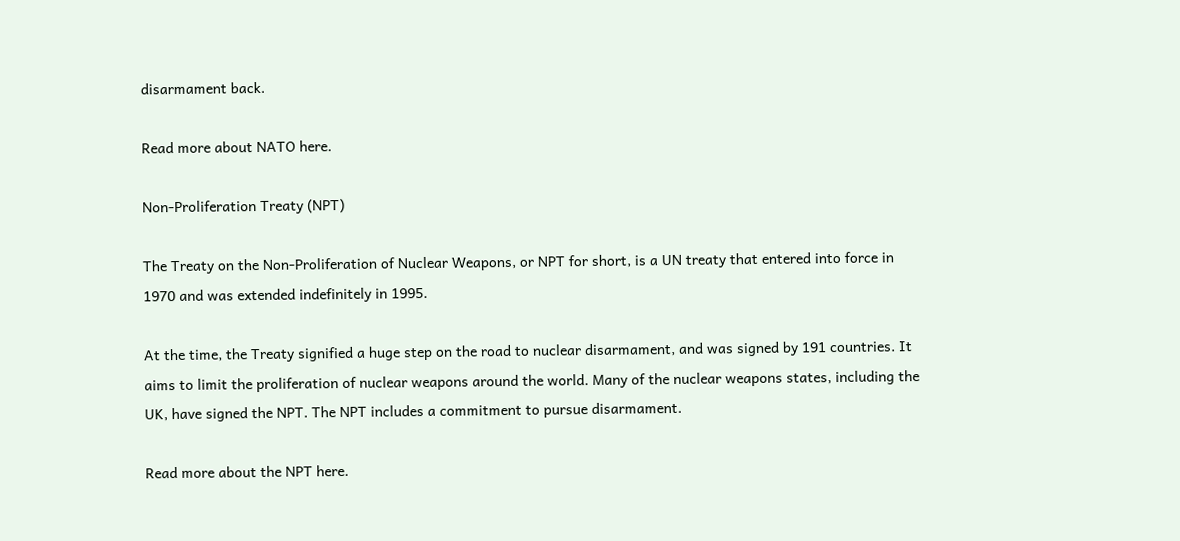disarmament back.

Read more about NATO here.

Non-Proliferation Treaty (NPT)

The Treaty on the Non-Proliferation of Nuclear Weapons, or NPT for short, is a UN treaty that entered into force in 1970 and was extended indefinitely in 1995.

At the time, the Treaty signified a huge step on the road to nuclear disarmament, and was signed by 191 countries. It aims to limit the proliferation of nuclear weapons around the world. Many of the nuclear weapons states, including the UK, have signed the NPT. The NPT includes a commitment to pursue disarmament.

Read more about the NPT here.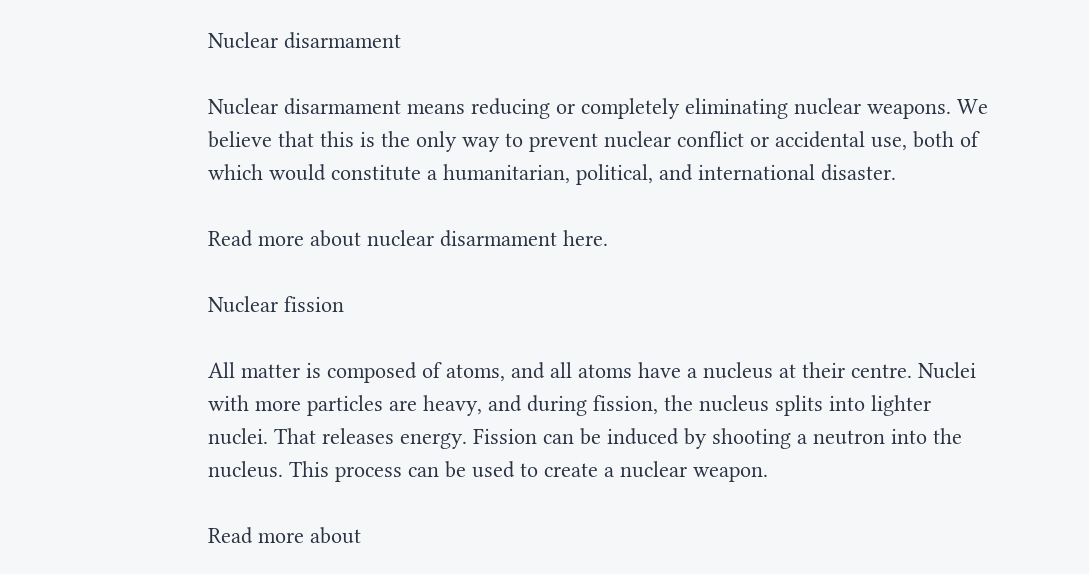Nuclear disarmament

Nuclear disarmament means reducing or completely eliminating nuclear weapons. We believe that this is the only way to prevent nuclear conflict or accidental use, both of which would constitute a humanitarian, political, and international disaster.

Read more about nuclear disarmament here.

Nuclear fission

All matter is composed of atoms, and all atoms have a nucleus at their centre. Nuclei with more particles are heavy, and during fission, the nucleus splits into lighter nuclei. That releases energy. Fission can be induced by shooting a neutron into the nucleus. This process can be used to create a nuclear weapon.

Read more about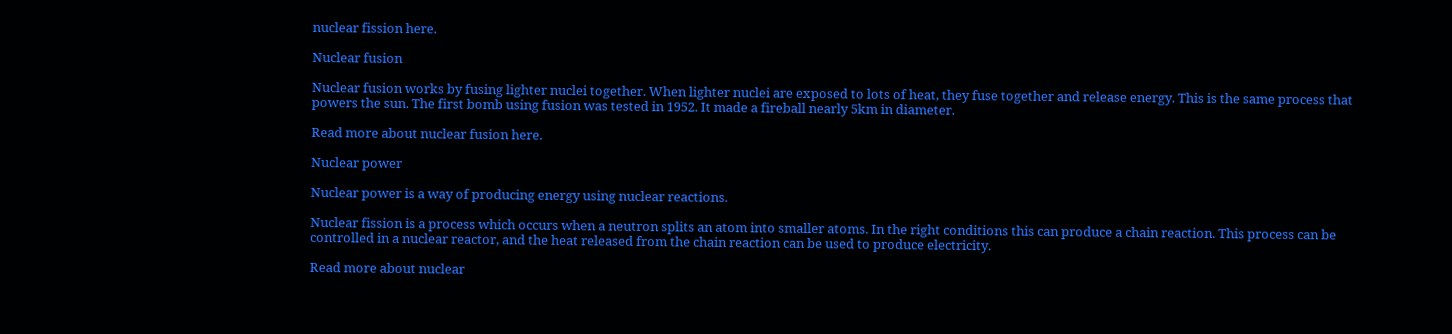nuclear fission here.

Nuclear fusion

Nuclear fusion works by fusing lighter nuclei together. When lighter nuclei are exposed to lots of heat, they fuse together and release energy. This is the same process that powers the sun. The first bomb using fusion was tested in 1952. It made a fireball nearly 5km in diameter.

Read more about nuclear fusion here.

Nuclear power

Nuclear power is a way of producing energy using nuclear reactions.

Nuclear fission is a process which occurs when a neutron splits an atom into smaller atoms. In the right conditions this can produce a chain reaction. This process can be controlled in a nuclear reactor, and the heat released from the chain reaction can be used to produce electricity.

Read more about nuclear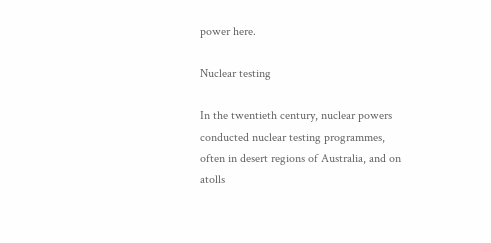power here.

Nuclear testing

In the twentieth century, nuclear powers conducted nuclear testing programmes, often in desert regions of Australia, and on atolls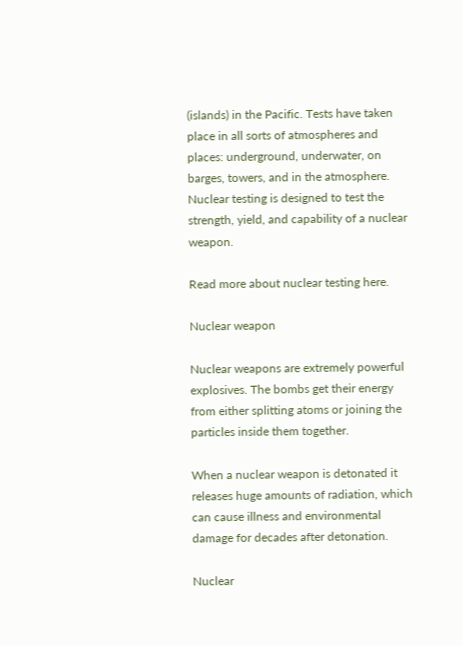(islands) in the Pacific. Tests have taken place in all sorts of atmospheres and places: underground, underwater, on barges, towers, and in the atmosphere. Nuclear testing is designed to test the strength, yield, and capability of a nuclear weapon.

Read more about nuclear testing here.

Nuclear weapon

Nuclear weapons are extremely powerful explosives. The bombs get their energy from either splitting atoms or joining the particles inside them together.

When a nuclear weapon is detonated it releases huge amounts of radiation, which can cause illness and environmental damage for decades after detonation.

Nuclear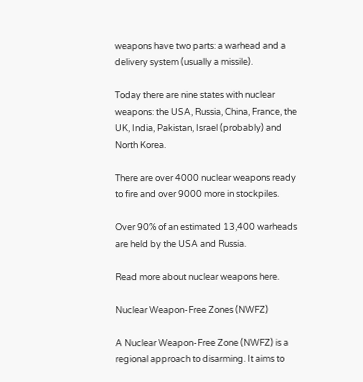weapons have two parts: a warhead and a delivery system (usually a missile).

Today there are nine states with nuclear weapons: the USA, Russia, China, France, the UK, India, Pakistan, Israel (probably) and North Korea.

There are over 4000 nuclear weapons ready to fire and over 9000 more in stockpiles.

Over 90% of an estimated 13,400 warheads are held by the USA and Russia.

Read more about nuclear weapons here.

Nuclear Weapon-Free Zones (NWFZ)

A Nuclear Weapon-Free Zone (NWFZ) is a regional approach to disarming. It aims to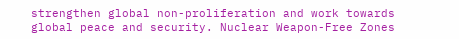strengthen global non-proliferation and work towards global peace and security. Nuclear Weapon-Free Zones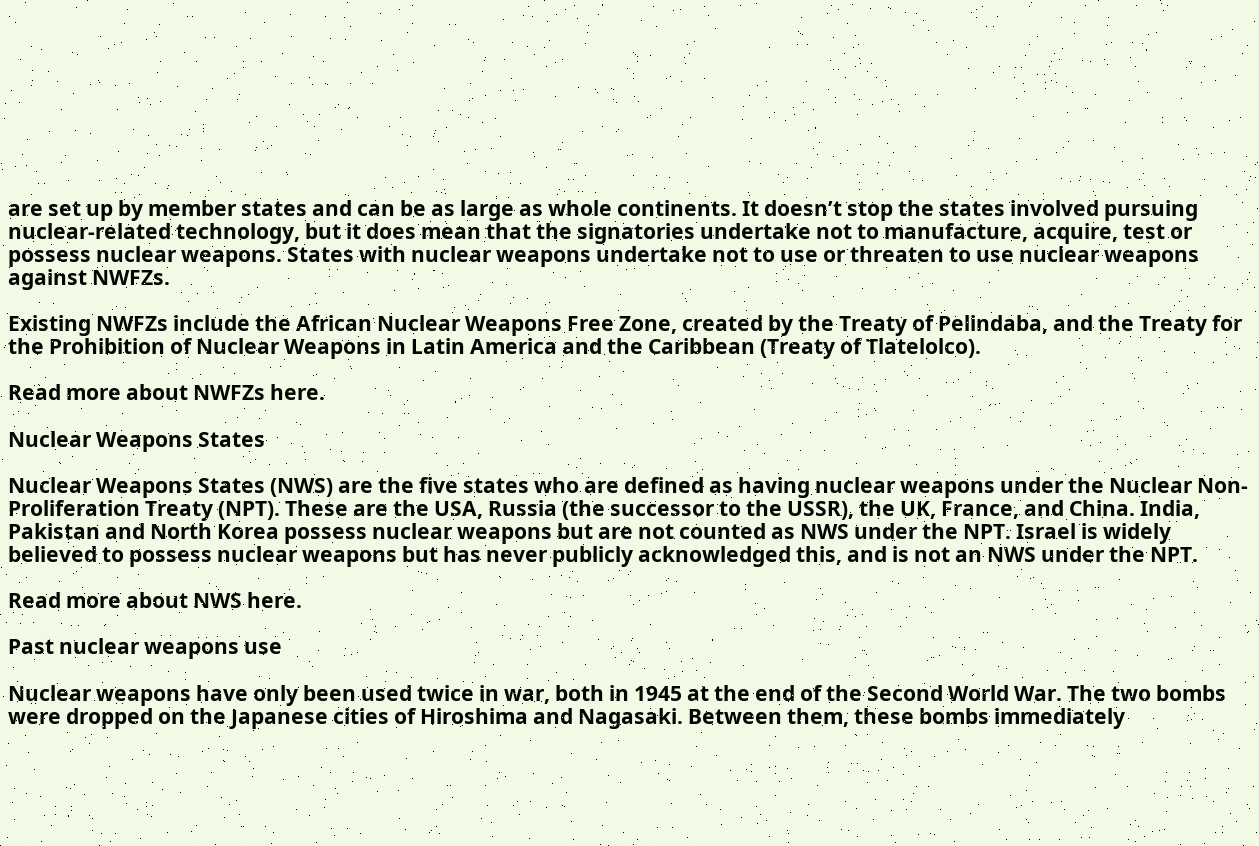are set up by member states and can be as large as whole continents. It doesn’t stop the states involved pursuing nuclear-related technology, but it does mean that the signatories undertake not to manufacture, acquire, test or possess nuclear weapons. States with nuclear weapons undertake not to use or threaten to use nuclear weapons against NWFZs.

Existing NWFZs include the African Nuclear Weapons Free Zone, created by the Treaty of Pelindaba, and the Treaty for the Prohibition of Nuclear Weapons in Latin America and the Caribbean (Treaty of Tlatelolco).

Read more about NWFZs here.

Nuclear Weapons States

Nuclear Weapons States (NWS) are the five states who are defined as having nuclear weapons under the Nuclear Non-Proliferation Treaty (NPT). These are the USA, Russia (the successor to the USSR), the UK, France, and China. India, Pakistan and North Korea possess nuclear weapons but are not counted as NWS under the NPT. Israel is widely believed to possess nuclear weapons but has never publicly acknowledged this, and is not an NWS under the NPT.

Read more about NWS here.

Past nuclear weapons use

Nuclear weapons have only been used twice in war, both in 1945 at the end of the Second World War. The two bombs were dropped on the Japanese cities of Hiroshima and Nagasaki. Between them, these bombs immediately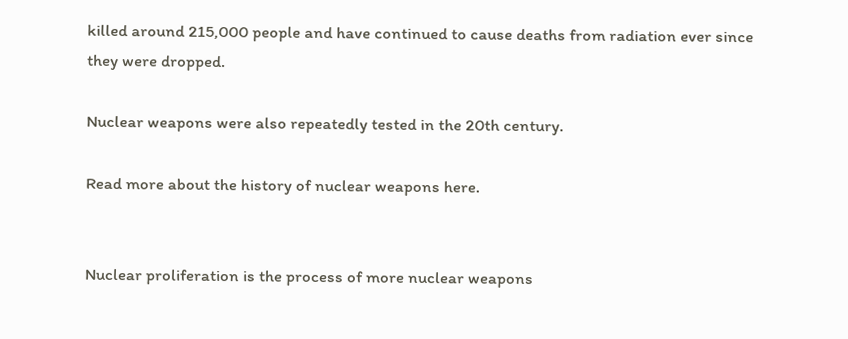killed around 215,000 people and have continued to cause deaths from radiation ever since they were dropped.

Nuclear weapons were also repeatedly tested in the 20th century.

Read more about the history of nuclear weapons here.


Nuclear proliferation is the process of more nuclear weapons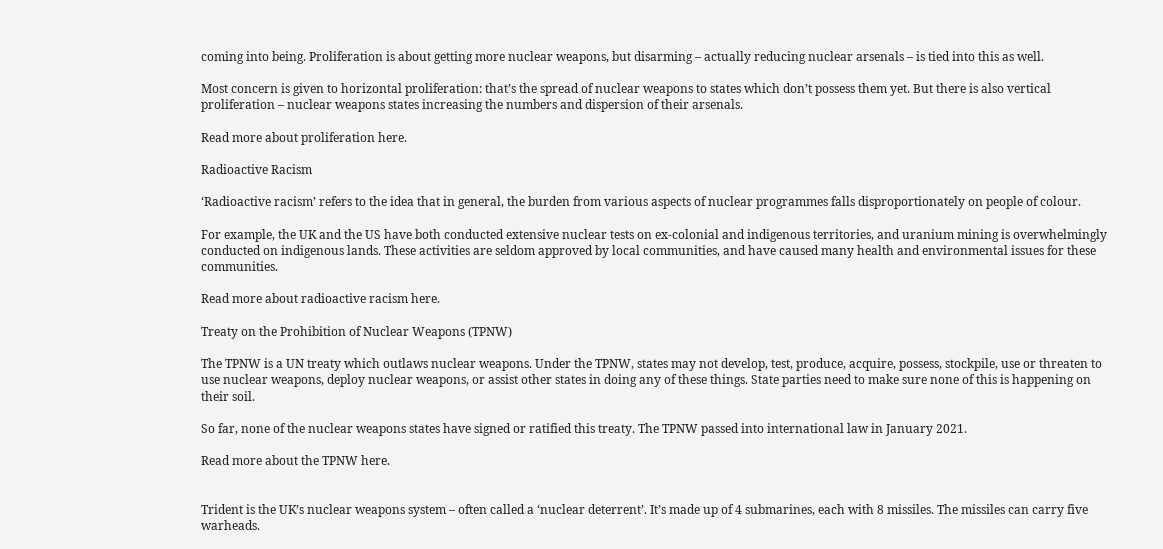coming into being. Proliferation is about getting more nuclear weapons, but disarming – actually reducing nuclear arsenals – is tied into this as well.

Most concern is given to horizontal proliferation: that’s the spread of nuclear weapons to states which don’t possess them yet. But there is also vertical proliferation – nuclear weapons states increasing the numbers and dispersion of their arsenals.

Read more about proliferation here.

Radioactive Racism

‘Radioactive racism’ refers to the idea that in general, the burden from various aspects of nuclear programmes falls disproportionately on people of colour.

For example, the UK and the US have both conducted extensive nuclear tests on ex-colonial and indigenous territories, and uranium mining is overwhelmingly conducted on indigenous lands. These activities are seldom approved by local communities, and have caused many health and environmental issues for these communities.

Read more about radioactive racism here.

Treaty on the Prohibition of Nuclear Weapons (TPNW)

The TPNW is a UN treaty which outlaws nuclear weapons. Under the TPNW, states may not develop, test, produce, acquire, possess, stockpile, use or threaten to use nuclear weapons, deploy nuclear weapons, or assist other states in doing any of these things. State parties need to make sure none of this is happening on their soil.

So far, none of the nuclear weapons states have signed or ratified this treaty. The TPNW passed into international law in January 2021.

Read more about the TPNW here.


Trident is the UK’s nuclear weapons system – often called a ‘nuclear deterrent’. It’s made up of 4 submarines, each with 8 missiles. The missiles can carry five warheads.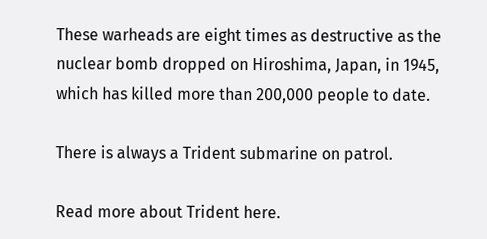These warheads are eight times as destructive as the nuclear bomb dropped on Hiroshima, Japan, in 1945, which has killed more than 200,000 people to date.

There is always a Trident submarine on patrol.

Read more about Trident here.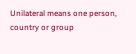Unilateral means one person, country or group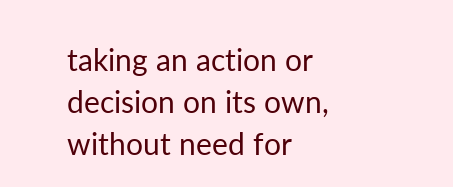taking an action or decision on its own, without need for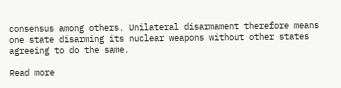consensus among others. Unilateral disarmament therefore means one state disarming its nuclear weapons without other states agreeing to do the same.

Read more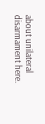about unilateral disarmament here.